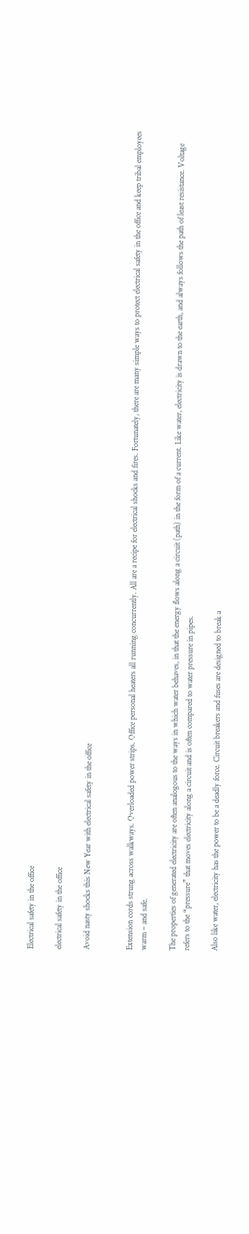Electrical safety in the office

electrical safety in the office

Avoid nasty shocks this New Year with electrical safety in the office


Extension cords strung across walkways. Overloaded power strips. Office personal heaters all running concurrently. All are a recipe for electrical shocks and fires. Fortunately, there are many simple ways to protect electrical safety in the office and keep tribal employees warm – and safe.

The properties of generated electricity are often analogous to the ways in which water behaves, in that the energy flows along a circuit (path) in the form of a current. Like water, electricity is drawn to the earth, and always follows the path of least resistance. Voltage refers to the “pressure” that moves electricity along a circuit and is often compared to water pressure in pipes.

Also like water, electricity has the power to be a deadly force. Circuit breakers and fuses are designed to break a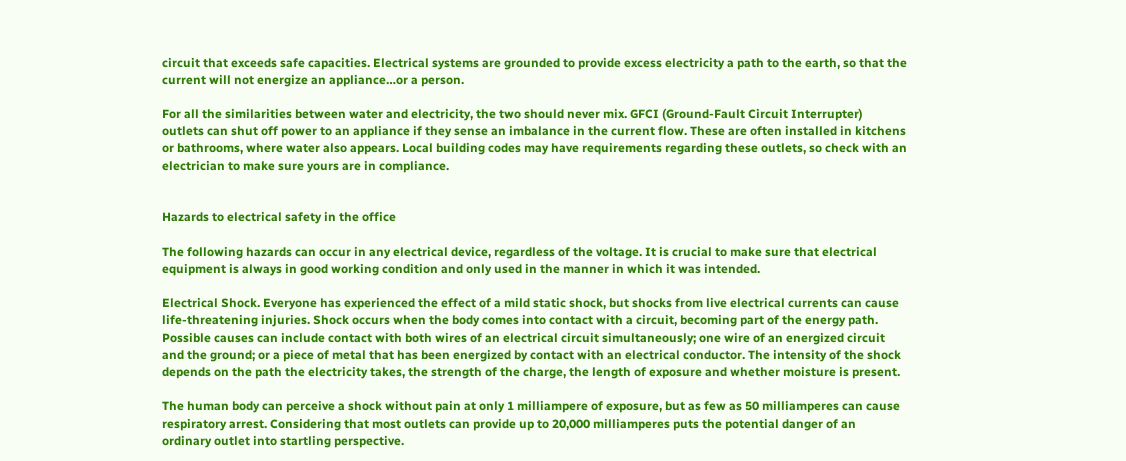circuit that exceeds safe capacities. Electrical systems are grounded to provide excess electricity a path to the earth, so that the current will not energize an appliance…or a person.

For all the similarities between water and electricity, the two should never mix. GFCI (Ground-Fault Circuit Interrupter) outlets can shut off power to an appliance if they sense an imbalance in the current flow. These are often installed in kitchens or bathrooms, where water also appears. Local building codes may have requirements regarding these outlets, so check with an electrician to make sure yours are in compliance.


Hazards to electrical safety in the office

The following hazards can occur in any electrical device, regardless of the voltage. It is crucial to make sure that electrical equipment is always in good working condition and only used in the manner in which it was intended.

Electrical Shock. Everyone has experienced the effect of a mild static shock, but shocks from live electrical currents can cause life-threatening injuries. Shock occurs when the body comes into contact with a circuit, becoming part of the energy path. Possible causes can include contact with both wires of an electrical circuit simultaneously; one wire of an energized circuit and the ground; or a piece of metal that has been energized by contact with an electrical conductor. The intensity of the shock depends on the path the electricity takes, the strength of the charge, the length of exposure and whether moisture is present.

The human body can perceive a shock without pain at only 1 milliampere of exposure, but as few as 50 milliamperes can cause respiratory arrest. Considering that most outlets can provide up to 20,000 milliamperes puts the potential danger of an ordinary outlet into startling perspective.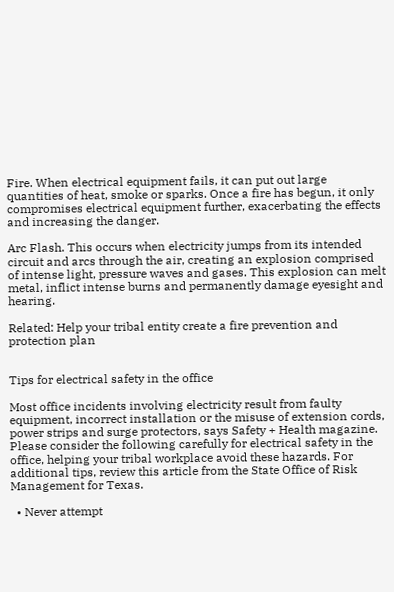Fire. When electrical equipment fails, it can put out large quantities of heat, smoke or sparks. Once a fire has begun, it only compromises electrical equipment further, exacerbating the effects and increasing the danger.

Arc Flash. This occurs when electricity jumps from its intended circuit and arcs through the air, creating an explosion comprised of intense light, pressure waves and gases. This explosion can melt metal, inflict intense burns and permanently damage eyesight and hearing.

Related: Help your tribal entity create a fire prevention and protection plan


Tips for electrical safety in the office

Most office incidents involving electricity result from faulty equipment, incorrect installation or the misuse of extension cords, power strips and surge protectors, says Safety + Health magazine. Please consider the following carefully for electrical safety in the office, helping your tribal workplace avoid these hazards. For additional tips, review this article from the State Office of Risk Management for Texas.

  • Never attempt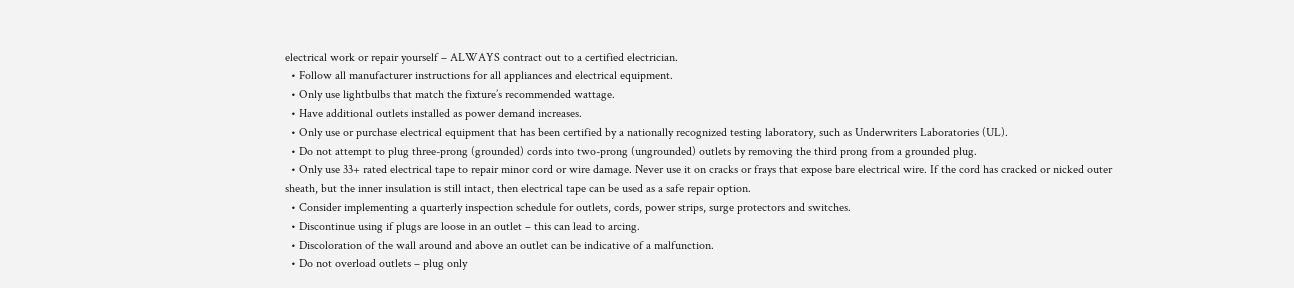electrical work or repair yourself – ALWAYS contract out to a certified electrician.
  • Follow all manufacturer instructions for all appliances and electrical equipment.
  • Only use lightbulbs that match the fixture’s recommended wattage.
  • Have additional outlets installed as power demand increases.
  • Only use or purchase electrical equipment that has been certified by a nationally recognized testing laboratory, such as Underwriters Laboratories (UL).
  • Do not attempt to plug three-prong (grounded) cords into two-prong (ungrounded) outlets by removing the third prong from a grounded plug.
  • Only use 33+ rated electrical tape to repair minor cord or wire damage. Never use it on cracks or frays that expose bare electrical wire. If the cord has cracked or nicked outer sheath, but the inner insulation is still intact, then electrical tape can be used as a safe repair option.
  • Consider implementing a quarterly inspection schedule for outlets, cords, power strips, surge protectors and switches.
  • Discontinue using if plugs are loose in an outlet – this can lead to arcing.
  • Discoloration of the wall around and above an outlet can be indicative of a malfunction.
  • Do not overload outlets – plug only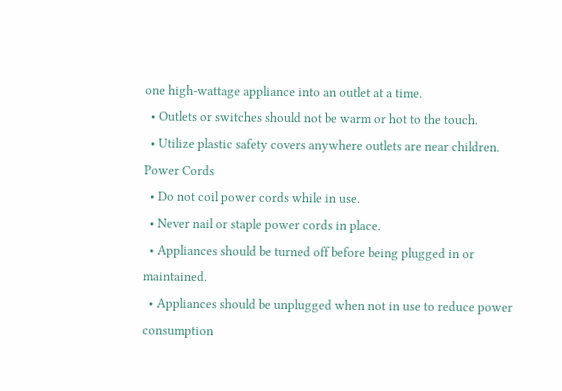one high-wattage appliance into an outlet at a time.
  • Outlets or switches should not be warm or hot to the touch.
  • Utilize plastic safety covers anywhere outlets are near children.
Power Cords
  • Do not coil power cords while in use.
  • Never nail or staple power cords in place.
  • Appliances should be turned off before being plugged in or maintained.
  • Appliances should be unplugged when not in use to reduce power consumption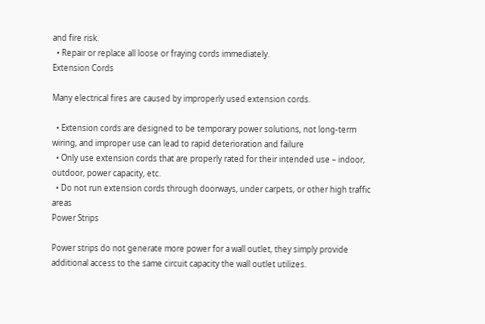and fire risk.
  • Repair or replace all loose or fraying cords immediately.
Extension Cords

Many electrical fires are caused by improperly used extension cords.

  • Extension cords are designed to be temporary power solutions, not long-term wiring, and improper use can lead to rapid deterioration and failure
  • Only use extension cords that are properly rated for their intended use – indoor, outdoor, power capacity, etc.
  • Do not run extension cords through doorways, under carpets, or other high traffic areas
Power Strips

Power strips do not generate more power for a wall outlet, they simply provide additional access to the same circuit capacity the wall outlet utilizes.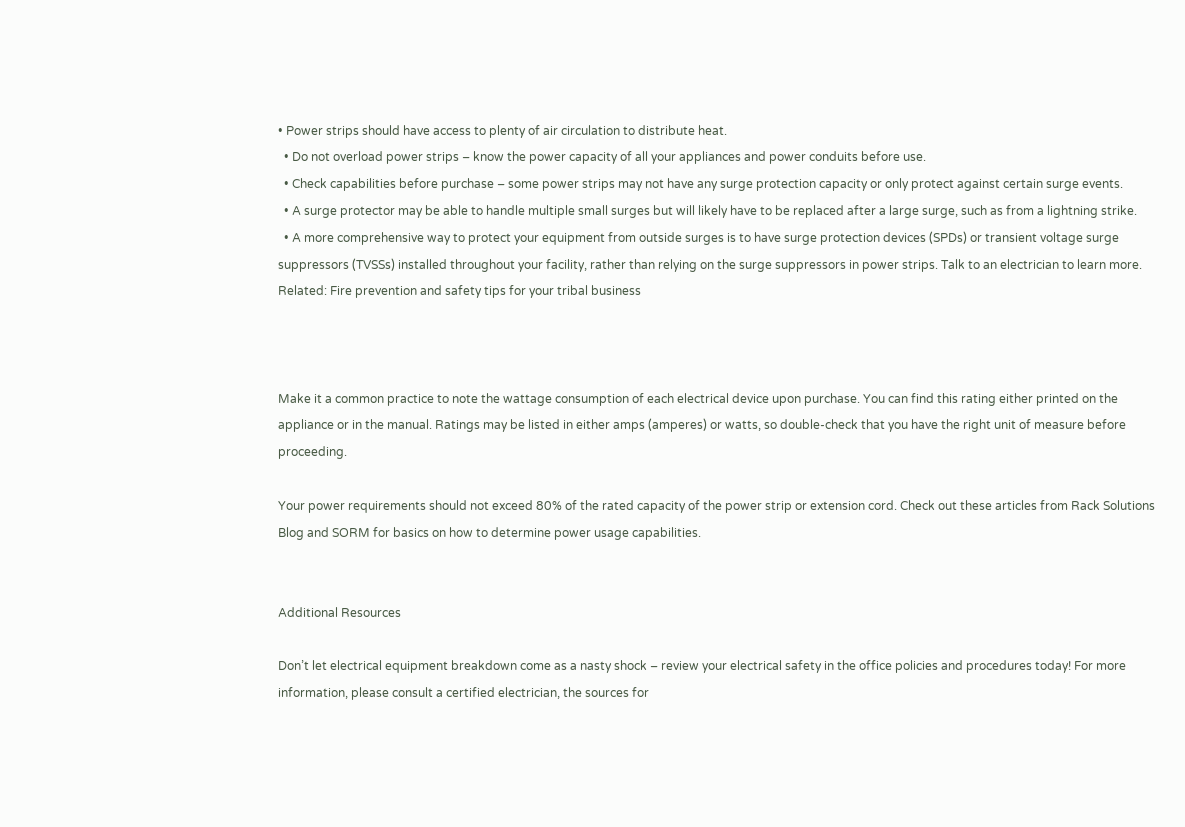• Power strips should have access to plenty of air circulation to distribute heat.
  • Do not overload power strips – know the power capacity of all your appliances and power conduits before use.
  • Check capabilities before purchase – some power strips may not have any surge protection capacity or only protect against certain surge events.
  • A surge protector may be able to handle multiple small surges but will likely have to be replaced after a large surge, such as from a lightning strike.
  • A more comprehensive way to protect your equipment from outside surges is to have surge protection devices (SPDs) or transient voltage surge suppressors (TVSSs) installed throughout your facility, rather than relying on the surge suppressors in power strips. Talk to an electrician to learn more.
Related: Fire prevention and safety tips for your tribal business



Make it a common practice to note the wattage consumption of each electrical device upon purchase. You can find this rating either printed on the appliance or in the manual. Ratings may be listed in either amps (amperes) or watts, so double-check that you have the right unit of measure before proceeding.

Your power requirements should not exceed 80% of the rated capacity of the power strip or extension cord. Check out these articles from Rack Solutions Blog and SORM for basics on how to determine power usage capabilities.


Additional Resources

Don’t let electrical equipment breakdown come as a nasty shock – review your electrical safety in the office policies and procedures today! For more information, please consult a certified electrician, the sources for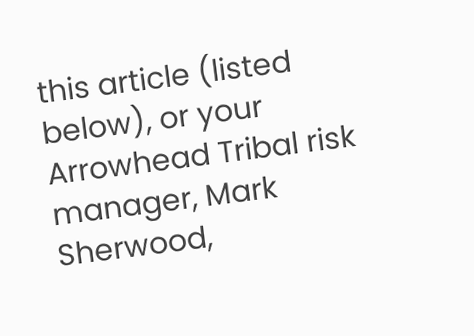this article (listed below), or your Arrowhead Tribal risk manager, Mark Sherwood,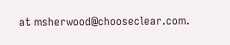at msherwood@chooseclear.com.